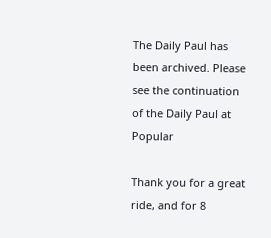The Daily Paul has been archived. Please see the continuation of the Daily Paul at Popular

Thank you for a great ride, and for 8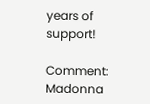years of support!

Comment: Madonna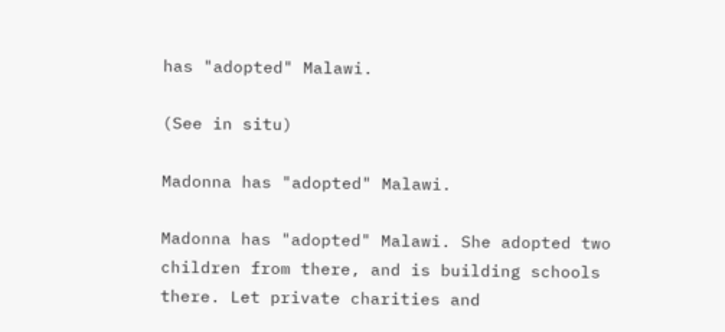has "adopted" Malawi.

(See in situ)

Madonna has "adopted" Malawi.

Madonna has "adopted" Malawi. She adopted two children from there, and is building schools there. Let private charities and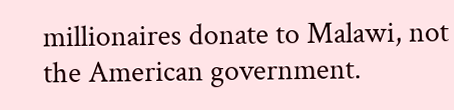millionaires donate to Malawi, not the American government.